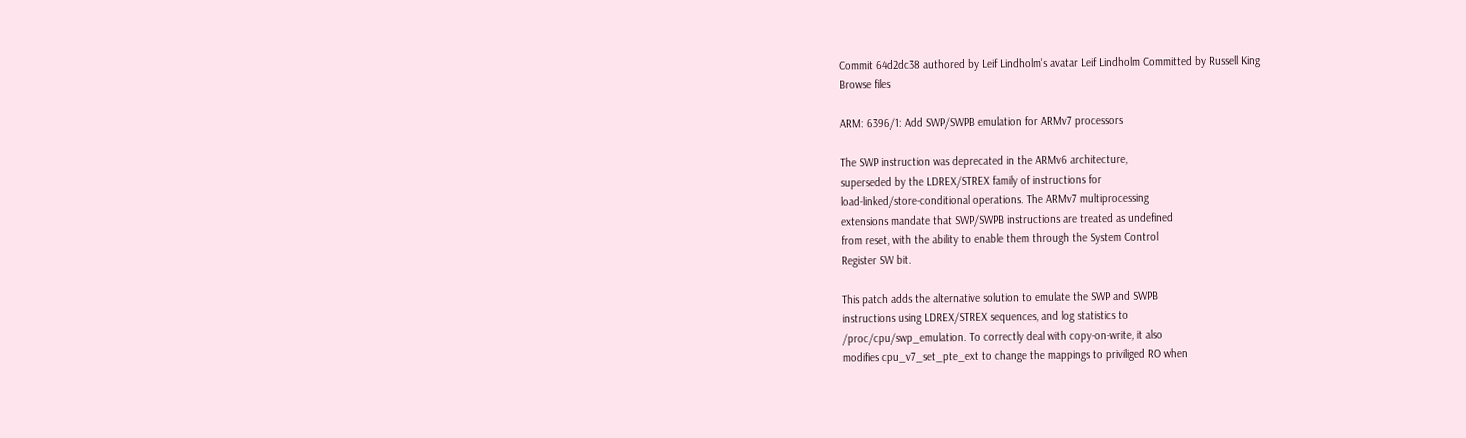Commit 64d2dc38 authored by Leif Lindholm's avatar Leif Lindholm Committed by Russell King
Browse files

ARM: 6396/1: Add SWP/SWPB emulation for ARMv7 processors

The SWP instruction was deprecated in the ARMv6 architecture,
superseded by the LDREX/STREX family of instructions for
load-linked/store-conditional operations. The ARMv7 multiprocessing
extensions mandate that SWP/SWPB instructions are treated as undefined
from reset, with the ability to enable them through the System Control
Register SW bit.

This patch adds the alternative solution to emulate the SWP and SWPB
instructions using LDREX/STREX sequences, and log statistics to
/proc/cpu/swp_emulation. To correctly deal with copy-on-write, it also
modifies cpu_v7_set_pte_ext to change the mappings to priviliged RO when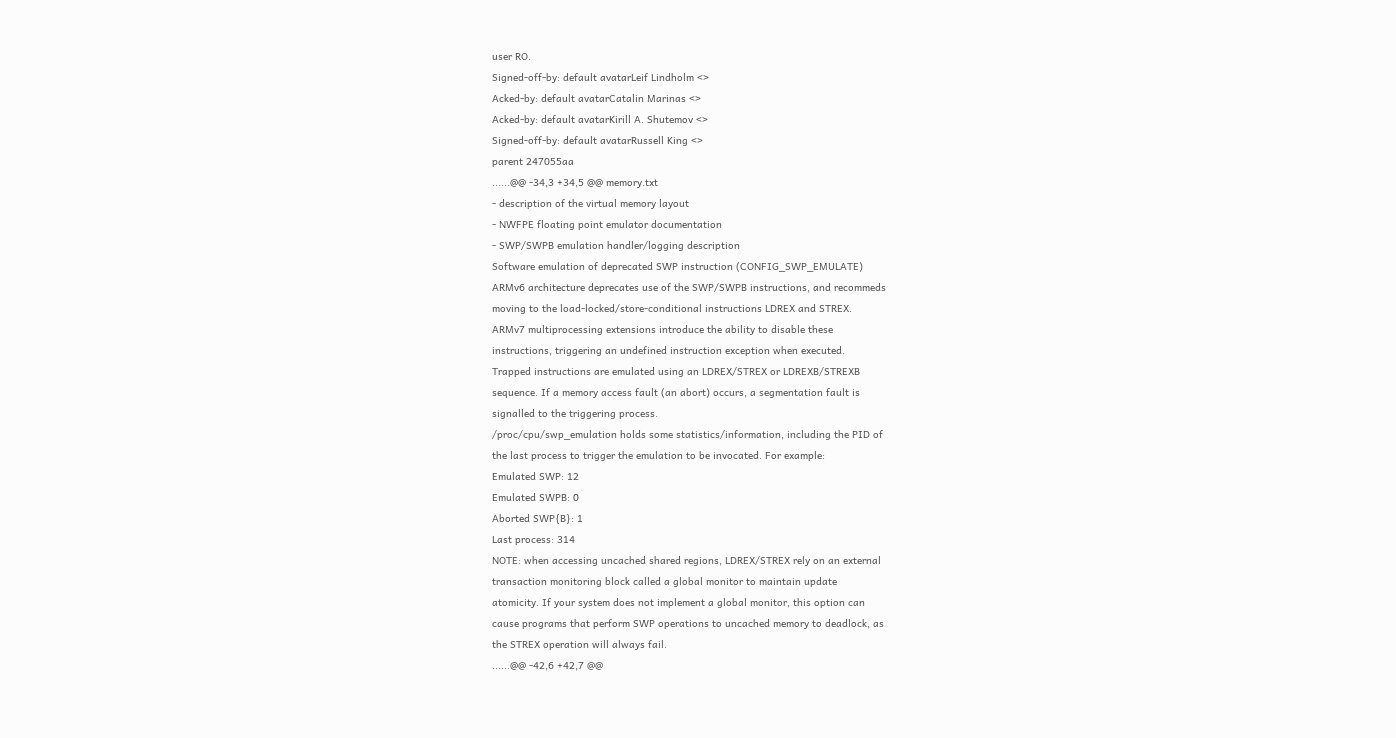user RO.
Signed-off-by: default avatarLeif Lindholm <>
Acked-by: default avatarCatalin Marinas <>
Acked-by: default avatarKirill A. Shutemov <>
Signed-off-by: default avatarRussell King <>
parent 247055aa
......@@ -34,3 +34,5 @@ memory.txt
- description of the virtual memory layout
- NWFPE floating point emulator documentation
- SWP/SWPB emulation handler/logging description
Software emulation of deprecated SWP instruction (CONFIG_SWP_EMULATE)
ARMv6 architecture deprecates use of the SWP/SWPB instructions, and recommeds
moving to the load-locked/store-conditional instructions LDREX and STREX.
ARMv7 multiprocessing extensions introduce the ability to disable these
instructions, triggering an undefined instruction exception when executed.
Trapped instructions are emulated using an LDREX/STREX or LDREXB/STREXB
sequence. If a memory access fault (an abort) occurs, a segmentation fault is
signalled to the triggering process.
/proc/cpu/swp_emulation holds some statistics/information, including the PID of
the last process to trigger the emulation to be invocated. For example:
Emulated SWP: 12
Emulated SWPB: 0
Aborted SWP{B}: 1
Last process: 314
NOTE: when accessing uncached shared regions, LDREX/STREX rely on an external
transaction monitoring block called a global monitor to maintain update
atomicity. If your system does not implement a global monitor, this option can
cause programs that perform SWP operations to uncached memory to deadlock, as
the STREX operation will always fail.
......@@ -42,6 +42,7 @@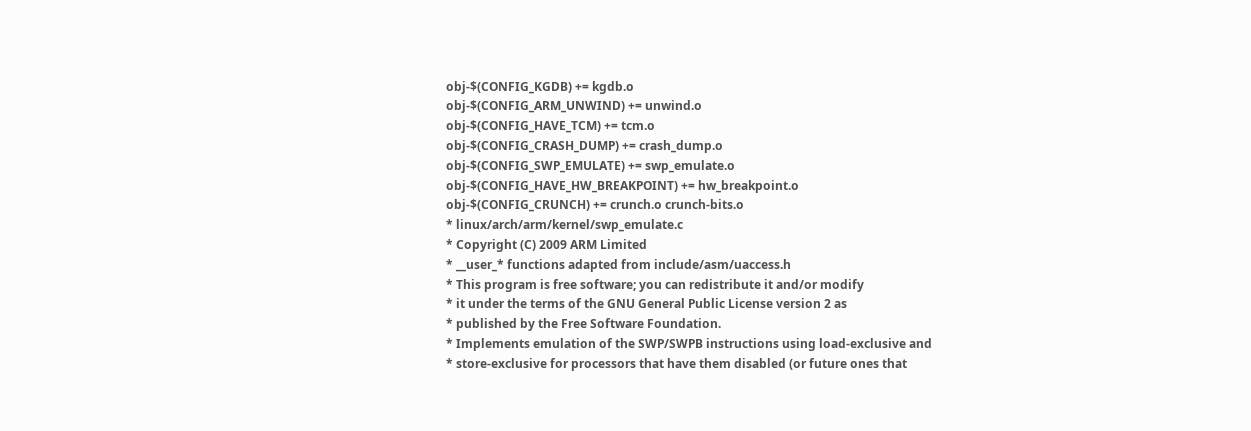obj-$(CONFIG_KGDB) += kgdb.o
obj-$(CONFIG_ARM_UNWIND) += unwind.o
obj-$(CONFIG_HAVE_TCM) += tcm.o
obj-$(CONFIG_CRASH_DUMP) += crash_dump.o
obj-$(CONFIG_SWP_EMULATE) += swp_emulate.o
obj-$(CONFIG_HAVE_HW_BREAKPOINT) += hw_breakpoint.o
obj-$(CONFIG_CRUNCH) += crunch.o crunch-bits.o
* linux/arch/arm/kernel/swp_emulate.c
* Copyright (C) 2009 ARM Limited
* __user_* functions adapted from include/asm/uaccess.h
* This program is free software; you can redistribute it and/or modify
* it under the terms of the GNU General Public License version 2 as
* published by the Free Software Foundation.
* Implements emulation of the SWP/SWPB instructions using load-exclusive and
* store-exclusive for processors that have them disabled (or future ones that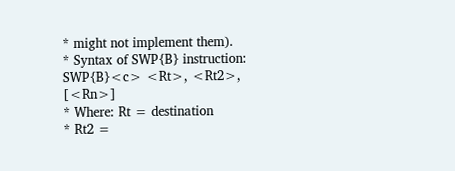* might not implement them).
* Syntax of SWP{B} instruction: SWP{B}<c> <Rt>, <Rt2>, [<Rn>]
* Where: Rt = destination
* Rt2 =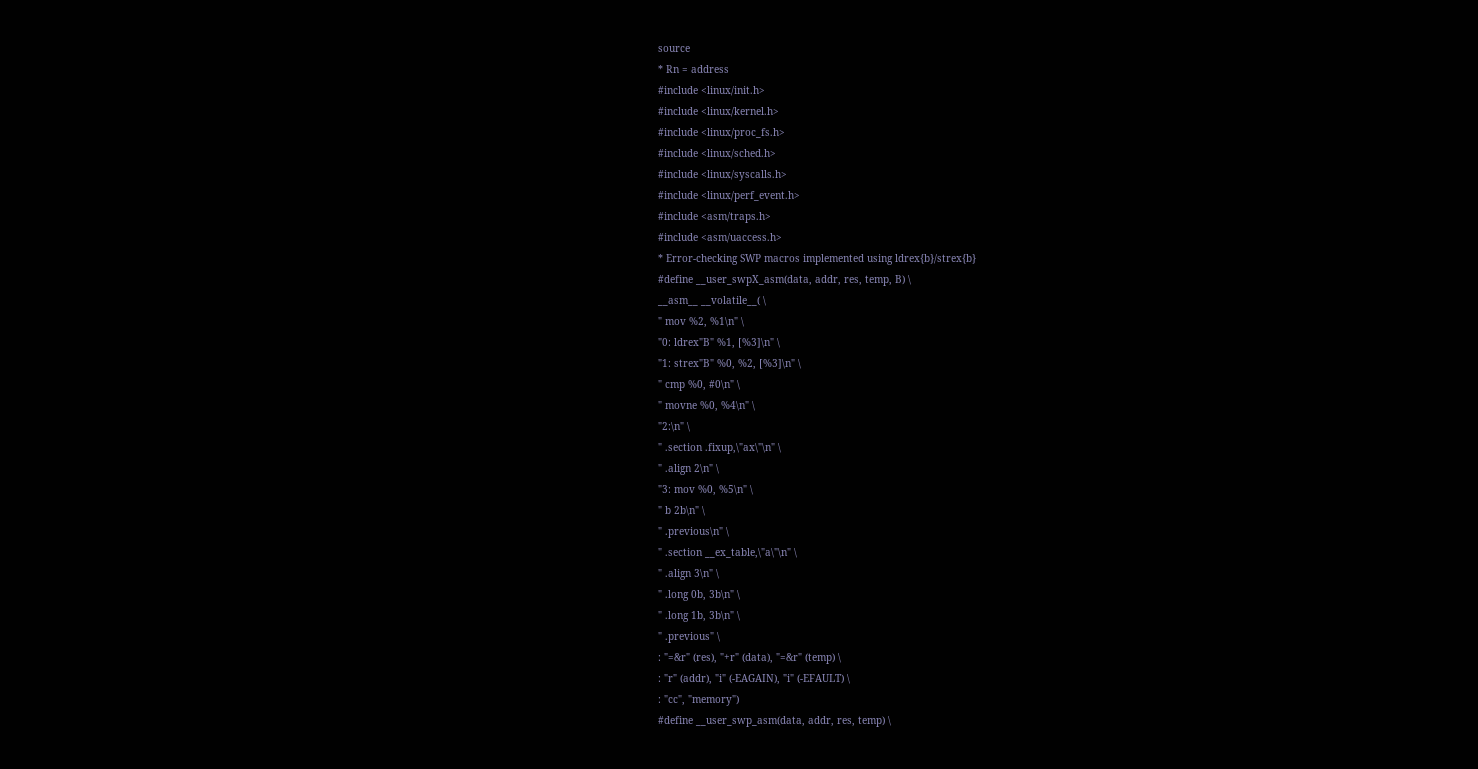source
* Rn = address
#include <linux/init.h>
#include <linux/kernel.h>
#include <linux/proc_fs.h>
#include <linux/sched.h>
#include <linux/syscalls.h>
#include <linux/perf_event.h>
#include <asm/traps.h>
#include <asm/uaccess.h>
* Error-checking SWP macros implemented using ldrex{b}/strex{b}
#define __user_swpX_asm(data, addr, res, temp, B) \
__asm__ __volatile__( \
" mov %2, %1\n" \
"0: ldrex"B" %1, [%3]\n" \
"1: strex"B" %0, %2, [%3]\n" \
" cmp %0, #0\n" \
" movne %0, %4\n" \
"2:\n" \
" .section .fixup,\"ax\"\n" \
" .align 2\n" \
"3: mov %0, %5\n" \
" b 2b\n" \
" .previous\n" \
" .section __ex_table,\"a\"\n" \
" .align 3\n" \
" .long 0b, 3b\n" \
" .long 1b, 3b\n" \
" .previous" \
: "=&r" (res), "+r" (data), "=&r" (temp) \
: "r" (addr), "i" (-EAGAIN), "i" (-EFAULT) \
: "cc", "memory")
#define __user_swp_asm(data, addr, res, temp) \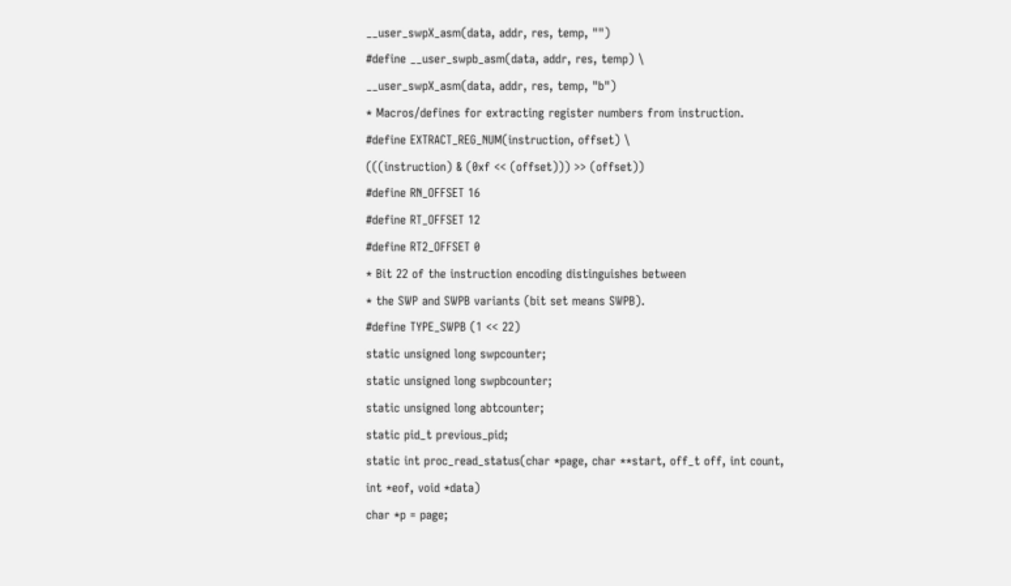__user_swpX_asm(data, addr, res, temp, "")
#define __user_swpb_asm(data, addr, res, temp) \
__user_swpX_asm(data, addr, res, temp, "b")
* Macros/defines for extracting register numbers from instruction.
#define EXTRACT_REG_NUM(instruction, offset) \
(((instruction) & (0xf << (offset))) >> (offset))
#define RN_OFFSET 16
#define RT_OFFSET 12
#define RT2_OFFSET 0
* Bit 22 of the instruction encoding distinguishes between
* the SWP and SWPB variants (bit set means SWPB).
#define TYPE_SWPB (1 << 22)
static unsigned long swpcounter;
static unsigned long swpbcounter;
static unsigned long abtcounter;
static pid_t previous_pid;
static int proc_read_status(char *page, char **start, off_t off, int count,
int *eof, void *data)
char *p = page;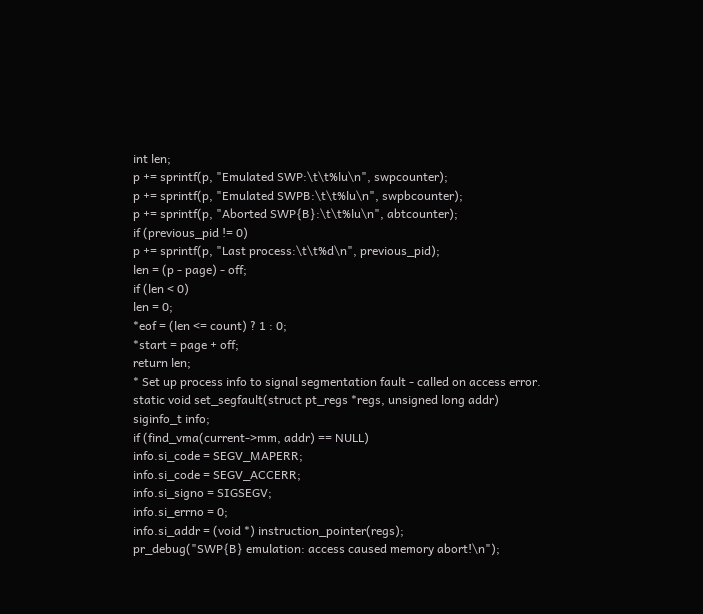int len;
p += sprintf(p, "Emulated SWP:\t\t%lu\n", swpcounter);
p += sprintf(p, "Emulated SWPB:\t\t%lu\n", swpbcounter);
p += sprintf(p, "Aborted SWP{B}:\t\t%lu\n", abtcounter);
if (previous_pid != 0)
p += sprintf(p, "Last process:\t\t%d\n", previous_pid);
len = (p - page) - off;
if (len < 0)
len = 0;
*eof = (len <= count) ? 1 : 0;
*start = page + off;
return len;
* Set up process info to signal segmentation fault - called on access error.
static void set_segfault(struct pt_regs *regs, unsigned long addr)
siginfo_t info;
if (find_vma(current->mm, addr) == NULL)
info.si_code = SEGV_MAPERR;
info.si_code = SEGV_ACCERR;
info.si_signo = SIGSEGV;
info.si_errno = 0;
info.si_addr = (void *) instruction_pointer(regs);
pr_debug("SWP{B} emulation: access caused memory abort!\n");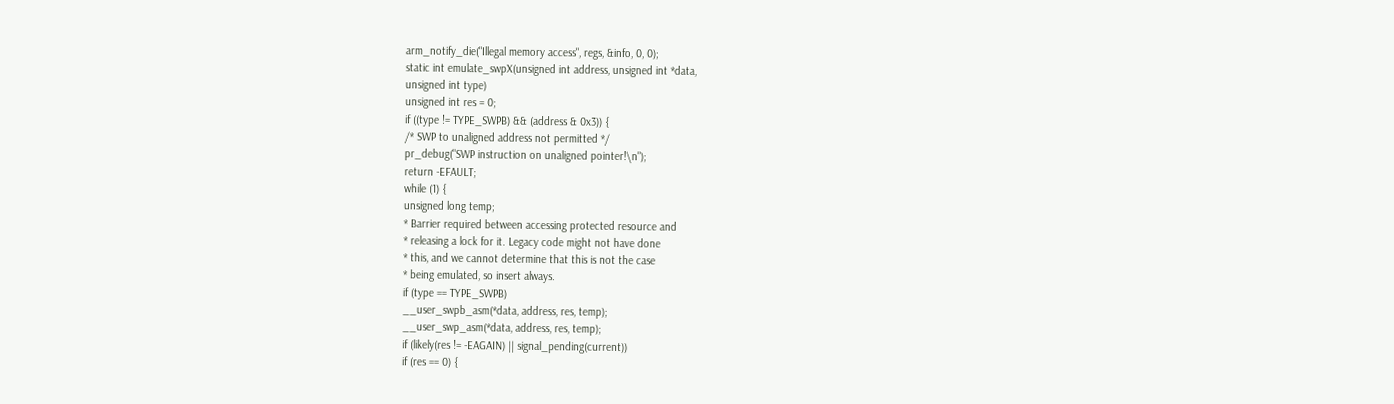arm_notify_die("Illegal memory access", regs, &info, 0, 0);
static int emulate_swpX(unsigned int address, unsigned int *data,
unsigned int type)
unsigned int res = 0;
if ((type != TYPE_SWPB) && (address & 0x3)) {
/* SWP to unaligned address not permitted */
pr_debug("SWP instruction on unaligned pointer!\n");
return -EFAULT;
while (1) {
unsigned long temp;
* Barrier required between accessing protected resource and
* releasing a lock for it. Legacy code might not have done
* this, and we cannot determine that this is not the case
* being emulated, so insert always.
if (type == TYPE_SWPB)
__user_swpb_asm(*data, address, res, temp);
__user_swp_asm(*data, address, res, temp);
if (likely(res != -EAGAIN) || signal_pending(current))
if (res == 0) {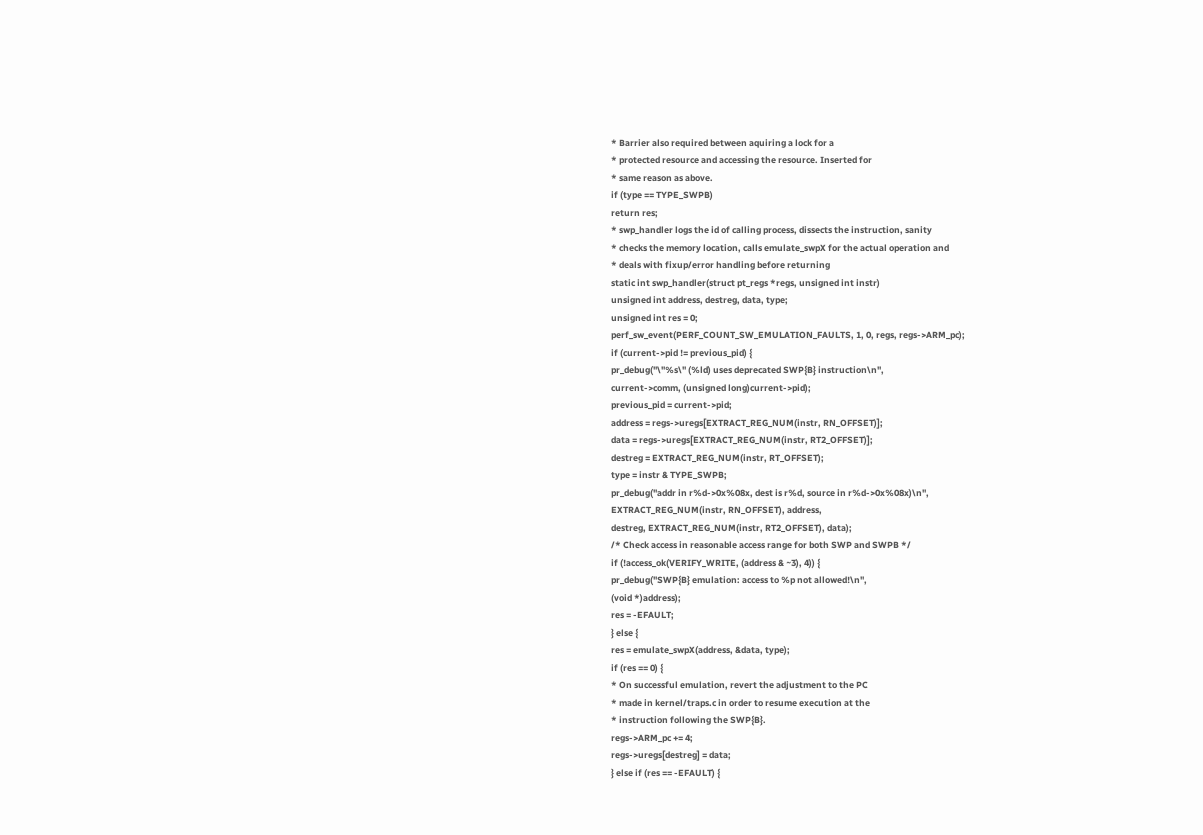* Barrier also required between aquiring a lock for a
* protected resource and accessing the resource. Inserted for
* same reason as above.
if (type == TYPE_SWPB)
return res;
* swp_handler logs the id of calling process, dissects the instruction, sanity
* checks the memory location, calls emulate_swpX for the actual operation and
* deals with fixup/error handling before returning
static int swp_handler(struct pt_regs *regs, unsigned int instr)
unsigned int address, destreg, data, type;
unsigned int res = 0;
perf_sw_event(PERF_COUNT_SW_EMULATION_FAULTS, 1, 0, regs, regs->ARM_pc);
if (current->pid != previous_pid) {
pr_debug("\"%s\" (%ld) uses deprecated SWP{B} instruction\n",
current->comm, (unsigned long)current->pid);
previous_pid = current->pid;
address = regs->uregs[EXTRACT_REG_NUM(instr, RN_OFFSET)];
data = regs->uregs[EXTRACT_REG_NUM(instr, RT2_OFFSET)];
destreg = EXTRACT_REG_NUM(instr, RT_OFFSET);
type = instr & TYPE_SWPB;
pr_debug("addr in r%d->0x%08x, dest is r%d, source in r%d->0x%08x)\n",
EXTRACT_REG_NUM(instr, RN_OFFSET), address,
destreg, EXTRACT_REG_NUM(instr, RT2_OFFSET), data);
/* Check access in reasonable access range for both SWP and SWPB */
if (!access_ok(VERIFY_WRITE, (address & ~3), 4)) {
pr_debug("SWP{B} emulation: access to %p not allowed!\n",
(void *)address);
res = -EFAULT;
} else {
res = emulate_swpX(address, &data, type);
if (res == 0) {
* On successful emulation, revert the adjustment to the PC
* made in kernel/traps.c in order to resume execution at the
* instruction following the SWP{B}.
regs->ARM_pc += 4;
regs->uregs[destreg] = data;
} else if (res == -EFAULT) {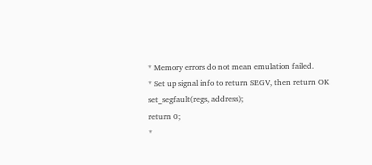* Memory errors do not mean emulation failed.
* Set up signal info to return SEGV, then return OK
set_segfault(regs, address);
return 0;
*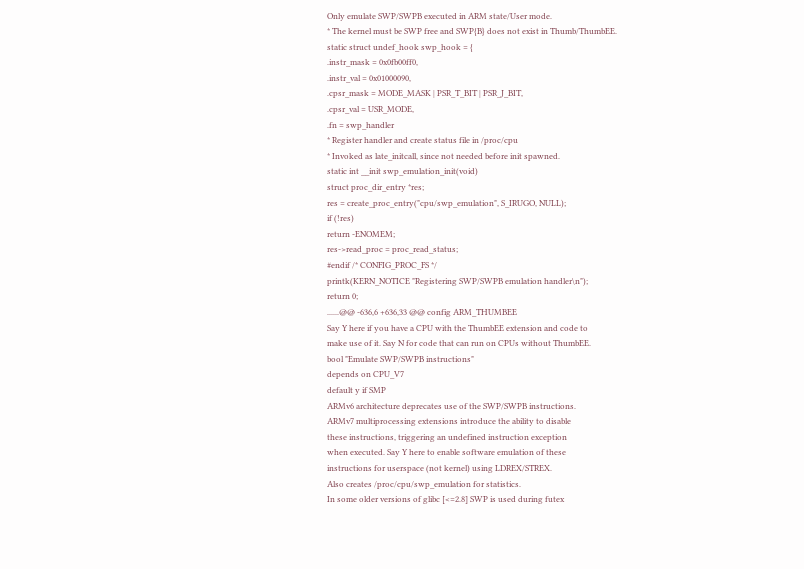Only emulate SWP/SWPB executed in ARM state/User mode.
* The kernel must be SWP free and SWP{B} does not exist in Thumb/ThumbEE.
static struct undef_hook swp_hook = {
.instr_mask = 0x0fb00ff0,
.instr_val = 0x01000090,
.cpsr_mask = MODE_MASK | PSR_T_BIT | PSR_J_BIT,
.cpsr_val = USR_MODE,
.fn = swp_handler
* Register handler and create status file in /proc/cpu
* Invoked as late_initcall, since not needed before init spawned.
static int __init swp_emulation_init(void)
struct proc_dir_entry *res;
res = create_proc_entry("cpu/swp_emulation", S_IRUGO, NULL);
if (!res)
return -ENOMEM;
res->read_proc = proc_read_status;
#endif /* CONFIG_PROC_FS */
printk(KERN_NOTICE "Registering SWP/SWPB emulation handler\n");
return 0;
......@@ -636,6 +636,33 @@ config ARM_THUMBEE
Say Y here if you have a CPU with the ThumbEE extension and code to
make use of it. Say N for code that can run on CPUs without ThumbEE.
bool "Emulate SWP/SWPB instructions"
depends on CPU_V7
default y if SMP
ARMv6 architecture deprecates use of the SWP/SWPB instructions.
ARMv7 multiprocessing extensions introduce the ability to disable
these instructions, triggering an undefined instruction exception
when executed. Say Y here to enable software emulation of these
instructions for userspace (not kernel) using LDREX/STREX.
Also creates /proc/cpu/swp_emulation for statistics.
In some older versions of glibc [<=2.8] SWP is used during futex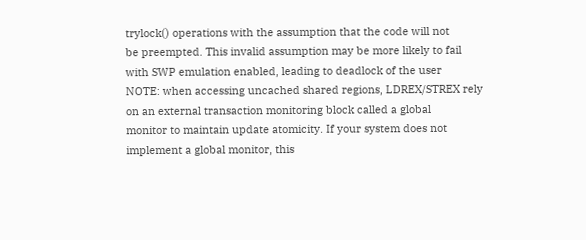trylock() operations with the assumption that the code will not
be preempted. This invalid assumption may be more likely to fail
with SWP emulation enabled, leading to deadlock of the user
NOTE: when accessing uncached shared regions, LDREX/STREX rely
on an external transaction monitoring block called a global
monitor to maintain update atomicity. If your system does not
implement a global monitor, this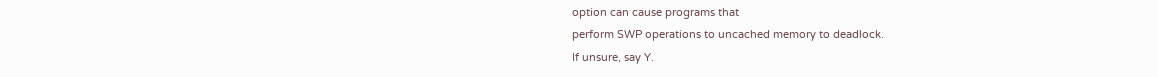option can cause programs that
perform SWP operations to uncached memory to deadlock.
If unsure, say Y.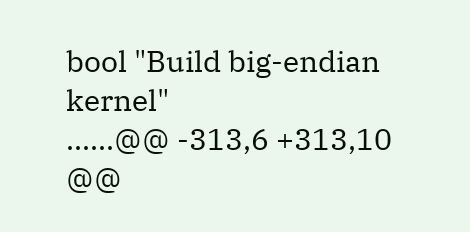bool "Build big-endian kernel"
......@@ -313,6 +313,10 @@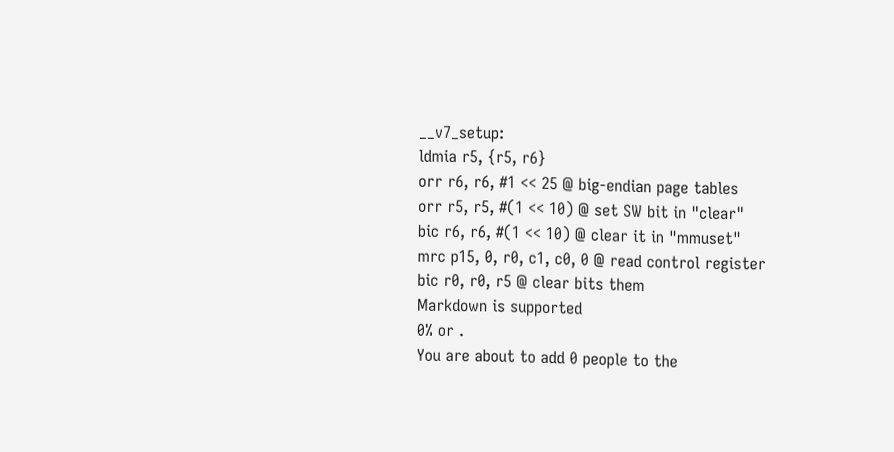__v7_setup:
ldmia r5, {r5, r6}
orr r6, r6, #1 << 25 @ big-endian page tables
orr r5, r5, #(1 << 10) @ set SW bit in "clear"
bic r6, r6, #(1 << 10) @ clear it in "mmuset"
mrc p15, 0, r0, c1, c0, 0 @ read control register
bic r0, r0, r5 @ clear bits them
Markdown is supported
0% or .
You are about to add 0 people to the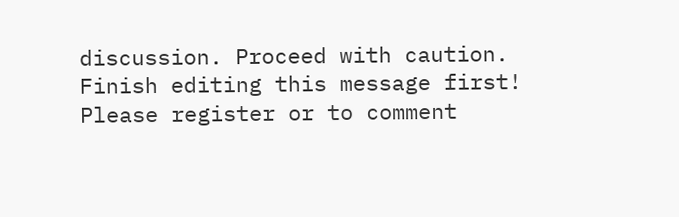discussion. Proceed with caution.
Finish editing this message first!
Please register or to comment